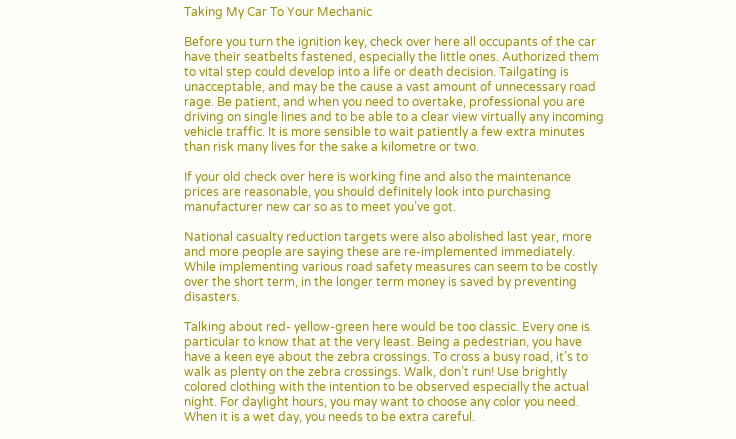Taking My Car To Your Mechanic

Before you turn the ignition key, check over here all occupants of the car have their seatbelts fastened, especially the little ones. Authorized them to vital step could develop into a life or death decision. Tailgating is unacceptable, and may be the cause a vast amount of unnecessary road rage. Be patient, and when you need to overtake, professional you are driving on single lines and to be able to a clear view virtually any incoming vehicle traffic. It is more sensible to wait patiently a few extra minutes than risk many lives for the sake a kilometre or two.

If your old check over here is working fine and also the maintenance prices are reasonable, you should definitely look into purchasing manufacturer new car so as to meet you’ve got.

National casualty reduction targets were also abolished last year, more and more people are saying these are re-implemented immediately. While implementing various road safety measures can seem to be costly over the short term, in the longer term money is saved by preventing disasters.

Talking about red- yellow-green here would be too classic. Every one is particular to know that at the very least. Being a pedestrian, you have have a keen eye about the zebra crossings. To cross a busy road, it’s to walk as plenty on the zebra crossings. Walk, don’t run! Use brightly colored clothing with the intention to be observed especially the actual night. For daylight hours, you may want to choose any color you need. When it is a wet day, you needs to be extra careful.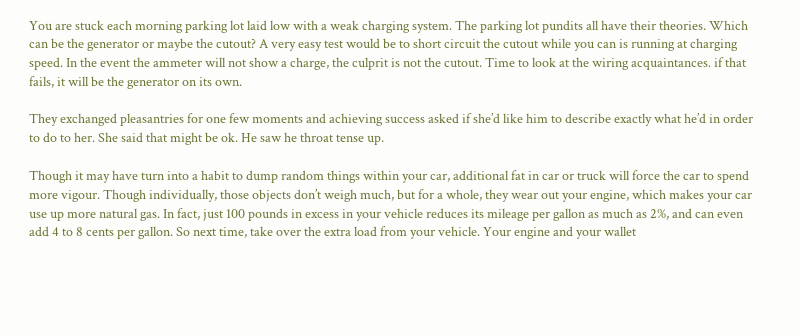You are stuck each morning parking lot laid low with a weak charging system. The parking lot pundits all have their theories. Which can be the generator or maybe the cutout? A very easy test would be to short circuit the cutout while you can is running at charging speed. In the event the ammeter will not show a charge, the culprit is not the cutout. Time to look at the wiring acquaintances. if that fails, it will be the generator on its own.

They exchanged pleasantries for one few moments and achieving success asked if she’d like him to describe exactly what he’d in order to do to her. She said that might be ok. He saw he throat tense up.

Though it may have turn into a habit to dump random things within your car, additional fat in car or truck will force the car to spend more vigour. Though individually, those objects don’t weigh much, but for a whole, they wear out your engine, which makes your car use up more natural gas. In fact, just 100 pounds in excess in your vehicle reduces its mileage per gallon as much as 2%, and can even add 4 to 8 cents per gallon. So next time, take over the extra load from your vehicle. Your engine and your wallet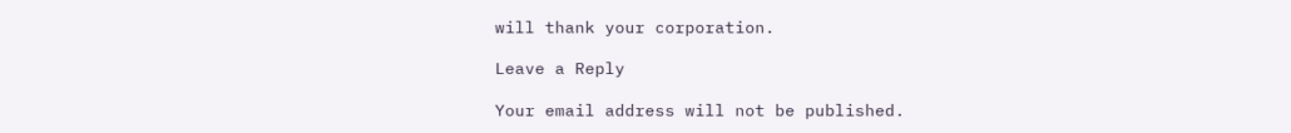will thank your corporation.

Leave a Reply

Your email address will not be published.